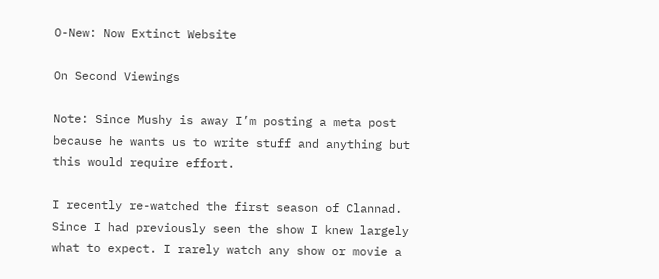O-New: Now Extinct Website

On Second Viewings

Note: Since Mushy is away I’m posting a meta post because he wants us to write stuff and anything but this would require effort.

I recently re-watched the first season of Clannad. Since I had previously seen the show I knew largely what to expect. I rarely watch any show or movie a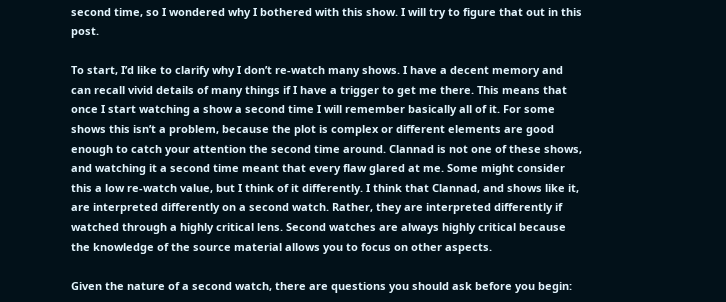second time, so I wondered why I bothered with this show. I will try to figure that out in this post.

To start, I’d like to clarify why I don’t re-watch many shows. I have a decent memory and can recall vivid details of many things if I have a trigger to get me there. This means that once I start watching a show a second time I will remember basically all of it. For some shows this isn’t a problem, because the plot is complex or different elements are good enough to catch your attention the second time around. Clannad is not one of these shows, and watching it a second time meant that every flaw glared at me. Some might consider this a low re-watch value, but I think of it differently. I think that Clannad, and shows like it, are interpreted differently on a second watch. Rather, they are interpreted differently if watched through a highly critical lens. Second watches are always highly critical because the knowledge of the source material allows you to focus on other aspects.

Given the nature of a second watch, there are questions you should ask before you begin: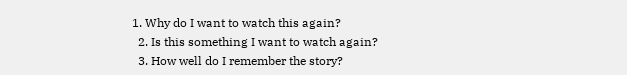1. Why do I want to watch this again?
  2. Is this something I want to watch again?
  3. How well do I remember the story?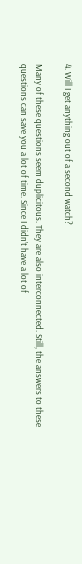4. Will I get anything out of a second watch?

Many of these questions seem duplicitous. They are also interconnected. Still, the answers to these questions can save you a lot of time. Since I didn’t have a lot of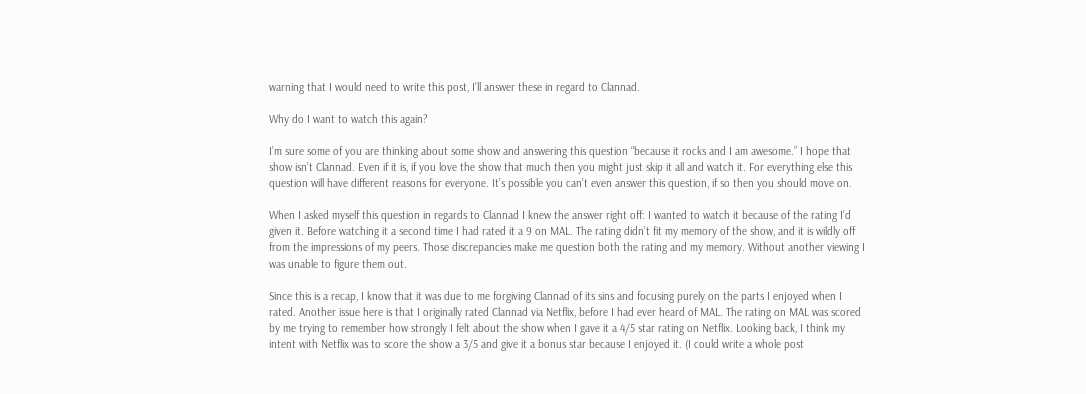warning that I would need to write this post, I’ll answer these in regard to Clannad.

Why do I want to watch this again?

I’m sure some of you are thinking about some show and answering this question “because it rocks and I am awesome.” I hope that show isn’t Clannad. Even if it is, if you love the show that much then you might just skip it all and watch it. For everything else this question will have different reasons for everyone. It’s possible you can’t even answer this question, if so then you should move on.

When I asked myself this question in regards to Clannad I knew the answer right off: I wanted to watch it because of the rating I’d given it. Before watching it a second time I had rated it a 9 on MAL. The rating didn’t fit my memory of the show, and it is wildly off from the impressions of my peers. Those discrepancies make me question both the rating and my memory. Without another viewing I was unable to figure them out.

Since this is a recap, I know that it was due to me forgiving Clannad of its sins and focusing purely on the parts I enjoyed when I rated. Another issue here is that I originally rated Clannad via Netflix, before I had ever heard of MAL. The rating on MAL was scored by me trying to remember how strongly I felt about the show when I gave it a 4/5 star rating on Netflix. Looking back, I think my intent with Netflix was to score the show a 3/5 and give it a bonus star because I enjoyed it. (I could write a whole post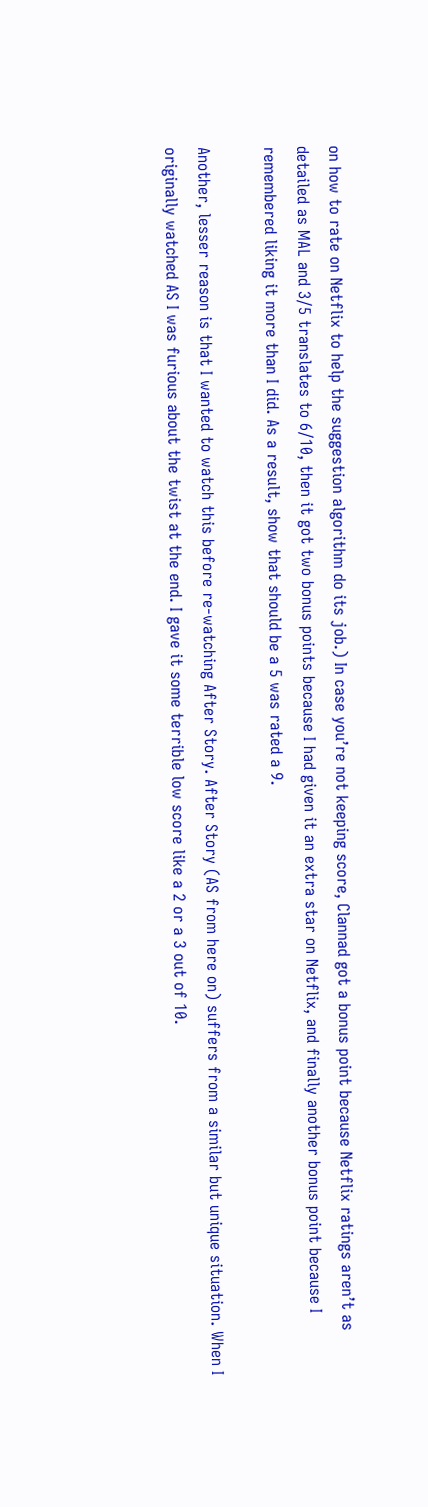on how to rate on Netflix to help the suggestion algorithm do its job.) In case you’re not keeping score, Clannad got a bonus point because Netflix ratings aren’t as detailed as MAL and 3/5 translates to 6/10, then it got two bonus points because I had given it an extra star on Netflix, and finally another bonus point because I remembered liking it more than I did. As a result, show that should be a 5 was rated a 9.

Another, lesser reason is that I wanted to watch this before re-watching After Story. After Story (AS from here on) suffers from a similar but unique situation. When I originally watched AS I was furious about the twist at the end. I gave it some terrible low score like a 2 or a 3 out of 10.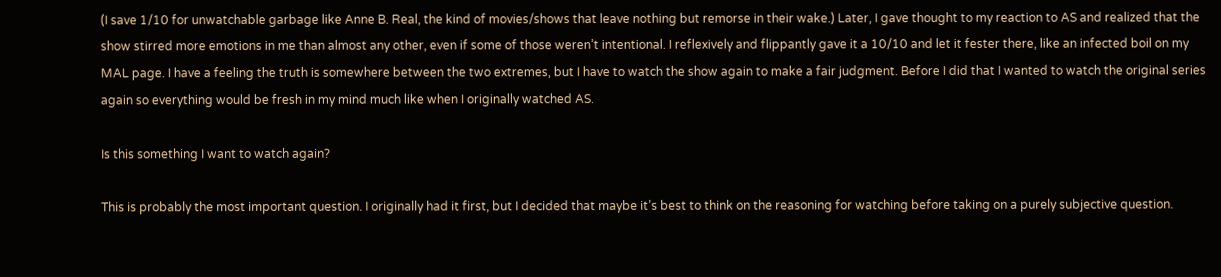(I save 1/10 for unwatchable garbage like Anne B. Real, the kind of movies/shows that leave nothing but remorse in their wake.) Later, I gave thought to my reaction to AS and realized that the show stirred more emotions in me than almost any other, even if some of those weren’t intentional. I reflexively and flippantly gave it a 10/10 and let it fester there, like an infected boil on my MAL page. I have a feeling the truth is somewhere between the two extremes, but I have to watch the show again to make a fair judgment. Before I did that I wanted to watch the original series again so everything would be fresh in my mind much like when I originally watched AS.

Is this something I want to watch again?

This is probably the most important question. I originally had it first, but I decided that maybe it’s best to think on the reasoning for watching before taking on a purely subjective question.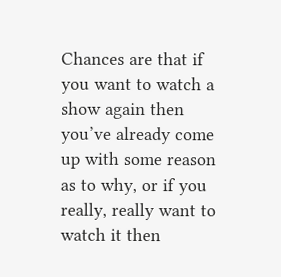Chances are that if you want to watch a show again then you’ve already come up with some reason as to why, or if you really, really want to watch it then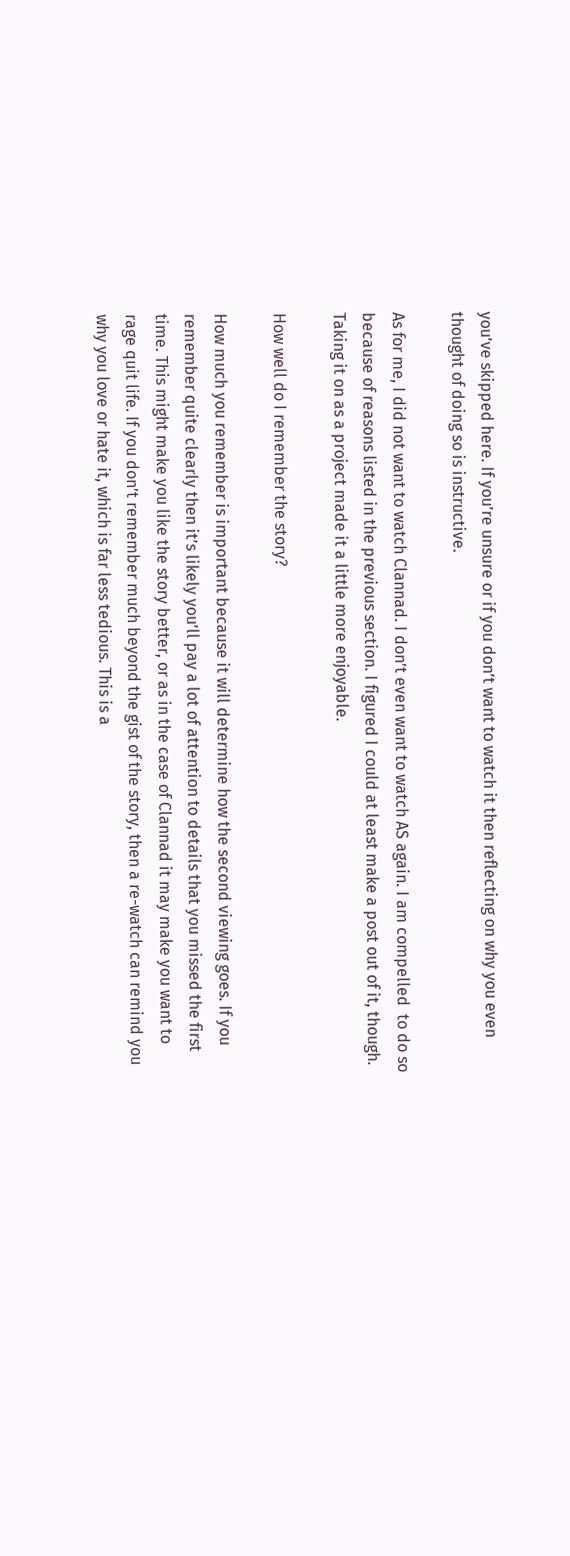you’ve skipped here. If you’re unsure or if you don’t want to watch it then reflecting on why you even thought of doing so is instructive.

As for me, I did not want to watch Clannad. I don’t even want to watch AS again. I am compelled  to do so because of reasons listed in the previous section. I figured I could at least make a post out of it, though. Taking it on as a project made it a little more enjoyable.

How well do I remember the story?

How much you remember is important because it will determine how the second viewing goes. If you remember quite clearly then it’s likely you’ll pay a lot of attention to details that you missed the first time. This might make you like the story better, or as in the case of Clannad it may make you want to rage quit life. If you don’t remember much beyond the gist of the story, then a re-watch can remind you why you love or hate it, which is far less tedious. This is a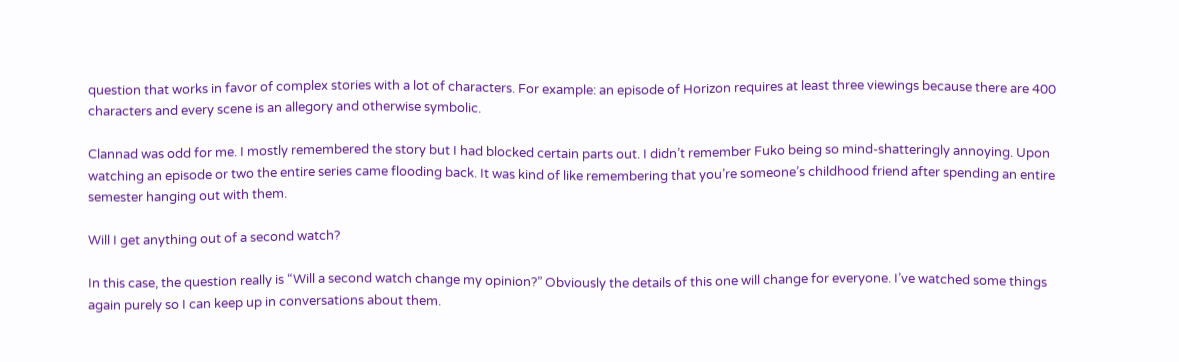question that works in favor of complex stories with a lot of characters. For example: an episode of Horizon requires at least three viewings because there are 400 characters and every scene is an allegory and otherwise symbolic.

Clannad was odd for me. I mostly remembered the story but I had blocked certain parts out. I didn’t remember Fuko being so mind-shatteringly annoying. Upon watching an episode or two the entire series came flooding back. It was kind of like remembering that you’re someone’s childhood friend after spending an entire semester hanging out with them.

Will I get anything out of a second watch?

In this case, the question really is “Will a second watch change my opinion?” Obviously the details of this one will change for everyone. I’ve watched some things again purely so I can keep up in conversations about them.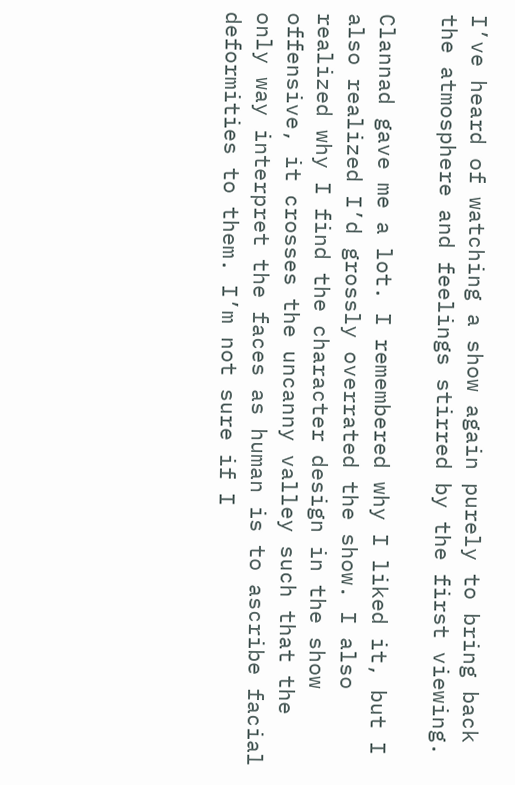I’ve heard of watching a show again purely to bring back the atmosphere and feelings stirred by the first viewing.

Clannad gave me a lot. I remembered why I liked it, but I also realized I’d grossly overrated the show. I also realized why I find the character design in the show offensive, it crosses the uncanny valley such that the only way interpret the faces as human is to ascribe facial deformities to them. I’m not sure if I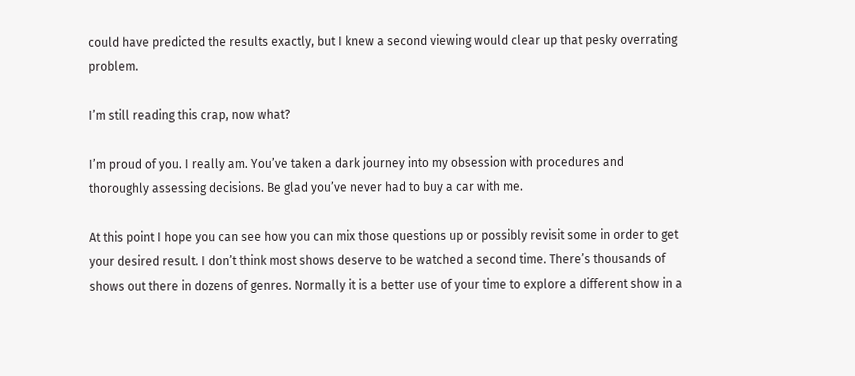could have predicted the results exactly, but I knew a second viewing would clear up that pesky overrating problem.

I’m still reading this crap, now what?

I’m proud of you. I really am. You’ve taken a dark journey into my obsession with procedures and thoroughly assessing decisions. Be glad you’ve never had to buy a car with me.

At this point I hope you can see how you can mix those questions up or possibly revisit some in order to get your desired result. I don’t think most shows deserve to be watched a second time. There’s thousands of shows out there in dozens of genres. Normally it is a better use of your time to explore a different show in a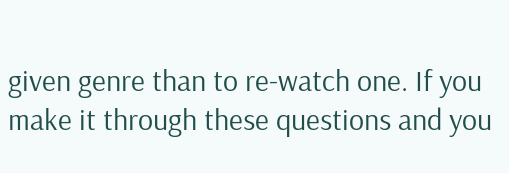given genre than to re-watch one. If you make it through these questions and you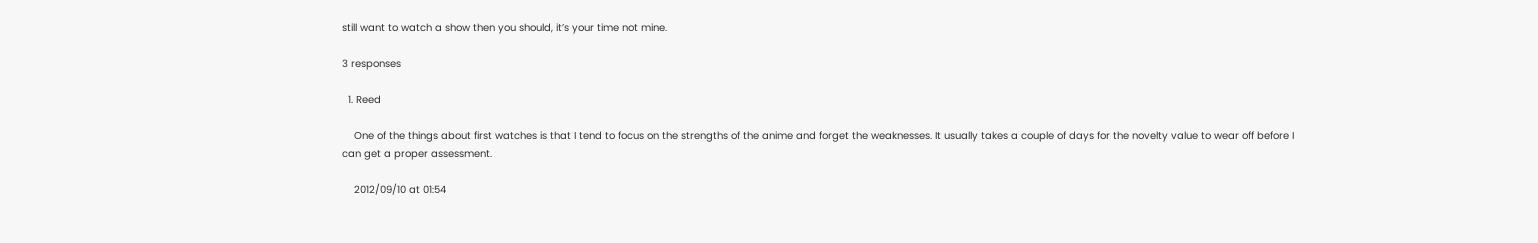still want to watch a show then you should, it’s your time not mine.

3 responses

  1. Reed

    One of the things about first watches is that I tend to focus on the strengths of the anime and forget the weaknesses. It usually takes a couple of days for the novelty value to wear off before I can get a proper assessment.

    2012/09/10 at 01:54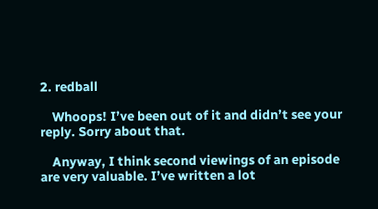2. redball

    Whoops! I’ve been out of it and didn’t see your reply. Sorry about that.

    Anyway, I think second viewings of an episode are very valuable. I’ve written a lot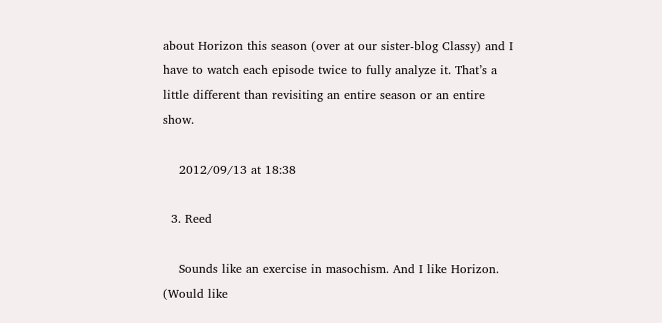about Horizon this season (over at our sister-blog Classy) and I have to watch each episode twice to fully analyze it. That’s a little different than revisiting an entire season or an entire show.

    2012/09/13 at 18:38

  3. Reed

    Sounds like an exercise in masochism. And I like Horizon. (Would like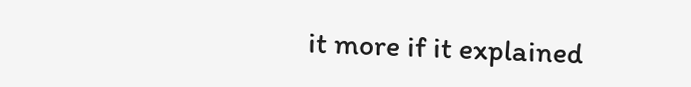it more if it explained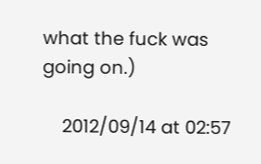what the fuck was going on.)

    2012/09/14 at 02:57